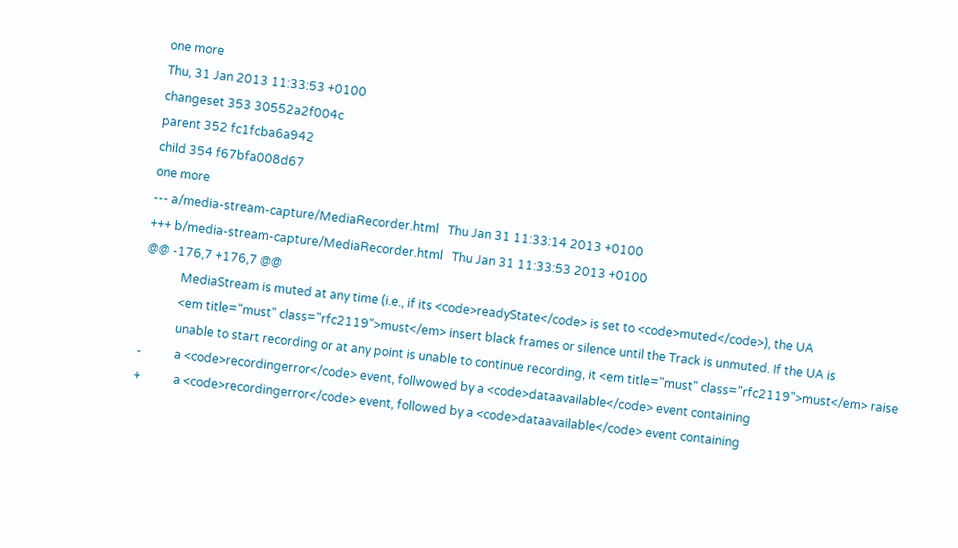one more
Thu, 31 Jan 2013 11:33:53 +0100
changeset 353 30552a2f004c
parent 352 fc1fcba6a942
child 354 f67bfa008d67
one more
--- a/media-stream-capture/MediaRecorder.html   Thu Jan 31 11:33:14 2013 +0100
+++ b/media-stream-capture/MediaRecorder.html   Thu Jan 31 11:33:53 2013 +0100
@@ -176,7 +176,7 @@
            MediaStream is muted at any time (i.e., if its <code>readyState</code> is set to <code>muted</code>), the UA
            <em title="must" class="rfc2119">must</em> insert black frames or silence until the Track is unmuted. If the UA is
            unable to start recording or at any point is unable to continue recording, it <em title="must" class="rfc2119">must</em> raise
-           a <code>recordingerror</code> event, follwowed by a <code>dataavailable</code> event containing
+           a <code>recordingerror</code> event, followed by a <code>dataavailable</code> event containing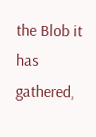the Blob it has gathered,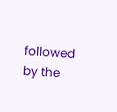followed by the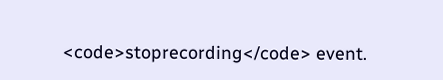<code>stoprecording</code> event.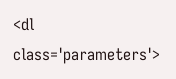<dl class='parameters'>